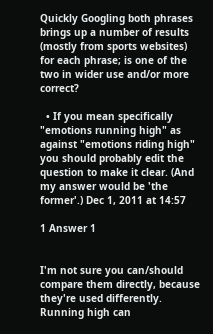Quickly Googling both phrases brings up a number of results (mostly from sports websites) for each phrase; is one of the two in wider use and/or more correct?

  • If you mean specifically "emotions running high" as against "emotions riding high" you should probably edit the question to make it clear. (And my answer would be 'the former'.) Dec 1, 2011 at 14:57

1 Answer 1


I'm not sure you can/should compare them directly, because they're used differently. Running high can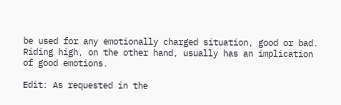be used for any emotionally charged situation, good or bad. Riding high, on the other hand, usually has an implication of good emotions.

Edit: As requested in the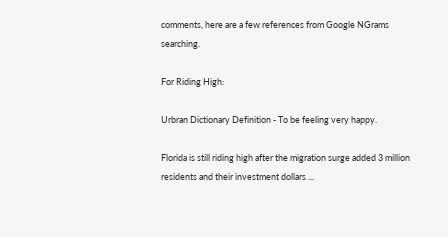comments, here are a few references from Google NGrams searching.

For Riding High:

Urbran Dictionary Definition - To be feeling very happy.

Florida is still riding high after the migration surge added 3 million residents and their investment dollars ...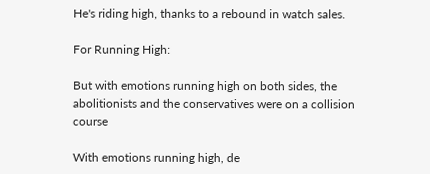He's riding high, thanks to a rebound in watch sales.

For Running High:

But with emotions running high on both sides, the abolitionists and the conservatives were on a collision course

With emotions running high, de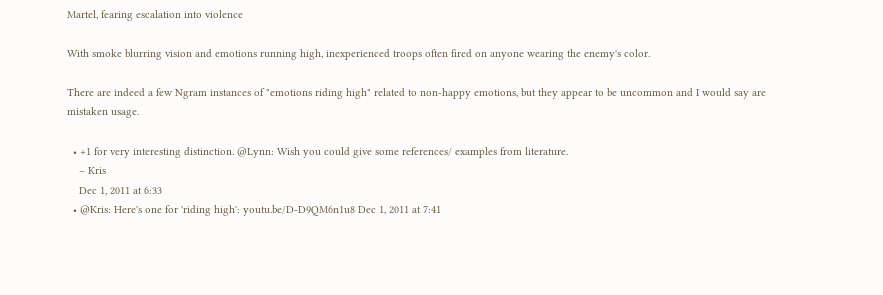Martel, fearing escalation into violence

With smoke blurring vision and emotions running high, inexperienced troops often fired on anyone wearing the enemy's color.

There are indeed a few Ngram instances of "emotions riding high" related to non-happy emotions, but they appear to be uncommon and I would say are mistaken usage.

  • +1 for very interesting distinction. @Lynn: Wish you could give some references/ examples from literature.
    – Kris
    Dec 1, 2011 at 6:33
  • @Kris: Here's one for 'riding high': youtu.be/D-D9QM6n1u8 Dec 1, 2011 at 7:41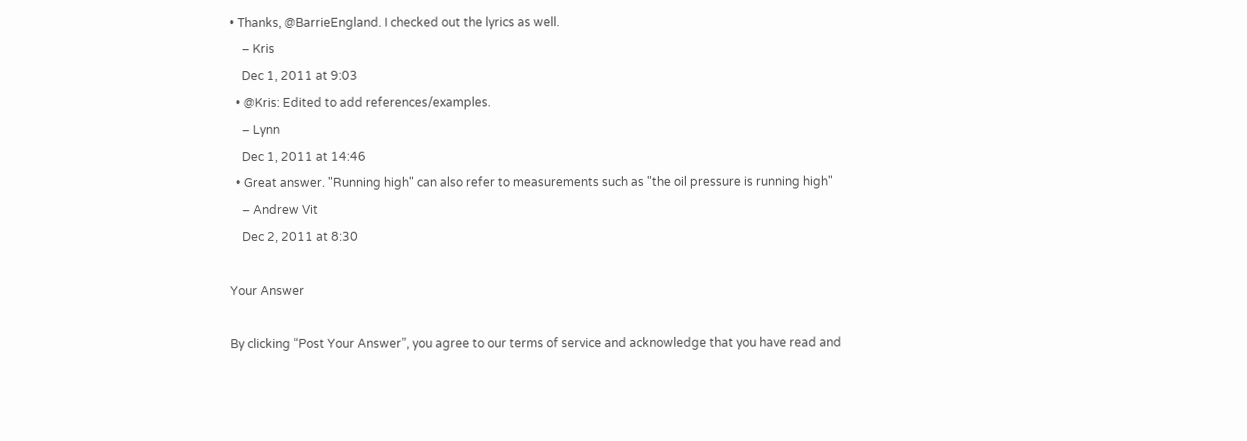• Thanks, @BarrieEngland. I checked out the lyrics as well.
    – Kris
    Dec 1, 2011 at 9:03
  • @Kris: Edited to add references/examples.
    – Lynn
    Dec 1, 2011 at 14:46
  • Great answer. "Running high" can also refer to measurements such as "the oil pressure is running high"
    – Andrew Vit
    Dec 2, 2011 at 8:30

Your Answer

By clicking “Post Your Answer”, you agree to our terms of service and acknowledge that you have read and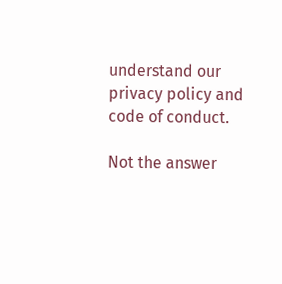understand our privacy policy and code of conduct.

Not the answer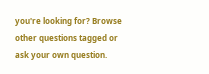you're looking for? Browse other questions tagged or ask your own question.